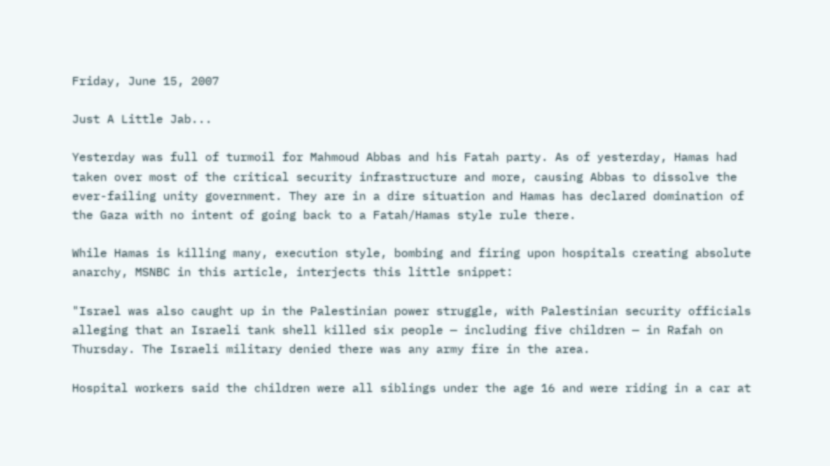Friday, June 15, 2007

Just A Little Jab...

Yesterday was full of turmoil for Mahmoud Abbas and his Fatah party. As of yesterday, Hamas had taken over most of the critical security infrastructure and more, causing Abbas to dissolve the ever-failing unity government. They are in a dire situation and Hamas has declared domination of the Gaza with no intent of going back to a Fatah/Hamas style rule there.

While Hamas is killing many, execution style, bombing and firing upon hospitals creating absolute anarchy, MSNBC in this article, interjects this little snippet:

"Israel was also caught up in the Palestinian power struggle, with Palestinian security officials alleging that an Israeli tank shell killed six people — including five children — in Rafah on Thursday. The Israeli military denied there was any army fire in the area.

Hospital workers said the children were all siblings under the age 16 and were riding in a car at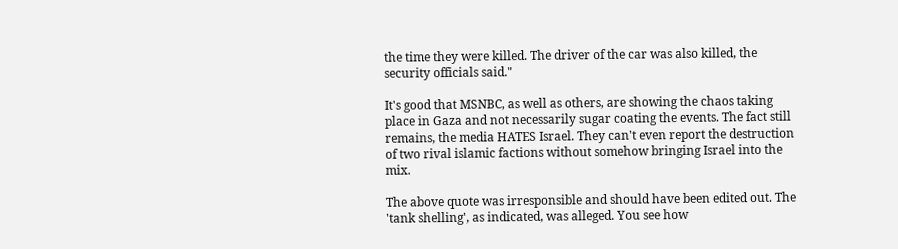the time they were killed. The driver of the car was also killed, the security officials said."

It's good that MSNBC, as well as others, are showing the chaos taking place in Gaza and not necessarily sugar coating the events. The fact still remains, the media HATES Israel. They can't even report the destruction of two rival islamic factions without somehow bringing Israel into the mix.

The above quote was irresponsible and should have been edited out. The 'tank shelling', as indicated, was alleged. You see how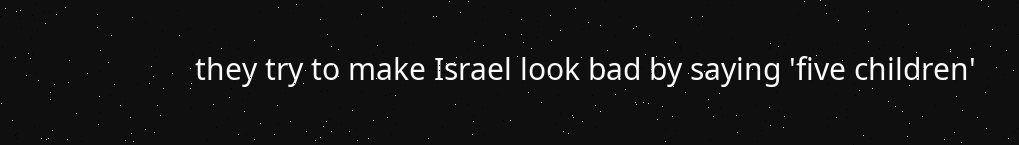they try to make Israel look bad by saying 'five children'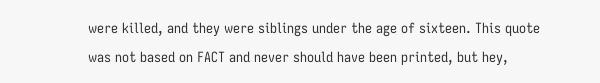were killed, and they were siblings under the age of sixteen. This quote was not based on FACT and never should have been printed, but hey,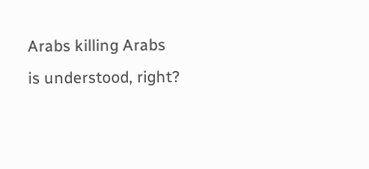Arabs killing Arabs is understood, right?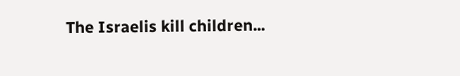The Israelis kill children...